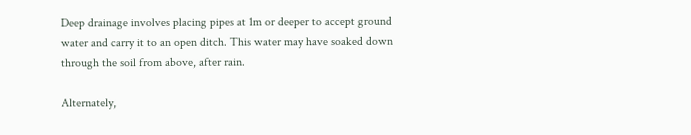Deep drainage involves placing pipes at 1m or deeper to accept ground water and carry it to an open ditch. This water may have soaked down through the soil from above, after rain.

Alternately,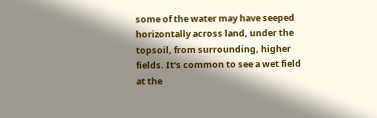some of the water may have seeped horizontally across land, under the topsoil, from surrounding, higher fields. It’s common to see a wet field at the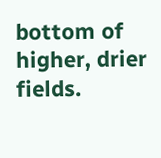bottom of higher, drier fields.